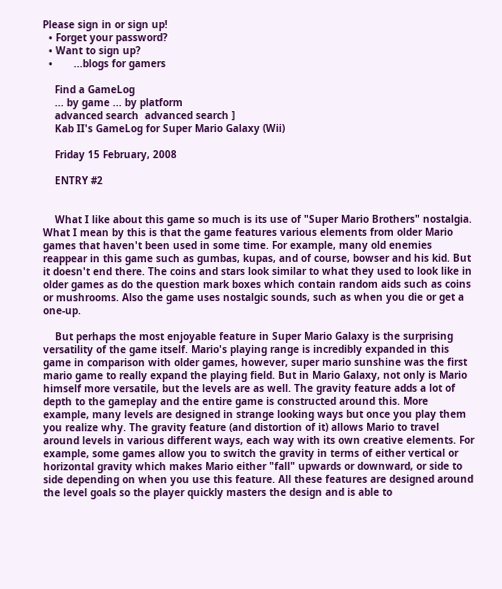Please sign in or sign up!
  • Forget your password?
  • Want to sign up?
  •       ...blogs for gamers

    Find a GameLog
    ... by game ... by platform
    advanced search  advanced search ]
    Kab II's GameLog for Super Mario Galaxy (Wii)

    Friday 15 February, 2008

    ENTRY #2


    What I like about this game so much is its use of "Super Mario Brothers" nostalgia. What I mean by this is that the game features various elements from older Mario games that haven't been used in some time. For example, many old enemies reappear in this game such as gumbas, kupas, and of course, bowser and his kid. But it doesn't end there. The coins and stars look similar to what they used to look like in older games as do the question mark boxes which contain random aids such as coins or mushrooms. Also the game uses nostalgic sounds, such as when you die or get a one-up.

    But perhaps the most enjoyable feature in Super Mario Galaxy is the surprising versatility of the game itself. Mario's playing range is incredibly expanded in this game in comparison with older games, however, super mario sunshine was the first mario game to really expand the playing field. But in Mario Galaxy, not only is Mario himself more versatile, but the levels are as well. The gravity feature adds a lot of depth to the gameplay and the entire game is constructed around this. More example, many levels are designed in strange looking ways but once you play them you realize why. The gravity feature (and distortion of it) allows Mario to travel around levels in various different ways, each way with its own creative elements. For example, some games allow you to switch the gravity in terms of either vertical or horizontal gravity which makes Mario either "fall" upwards or downward, or side to side depending on when you use this feature. All these features are designed around the level goals so the player quickly masters the design and is able to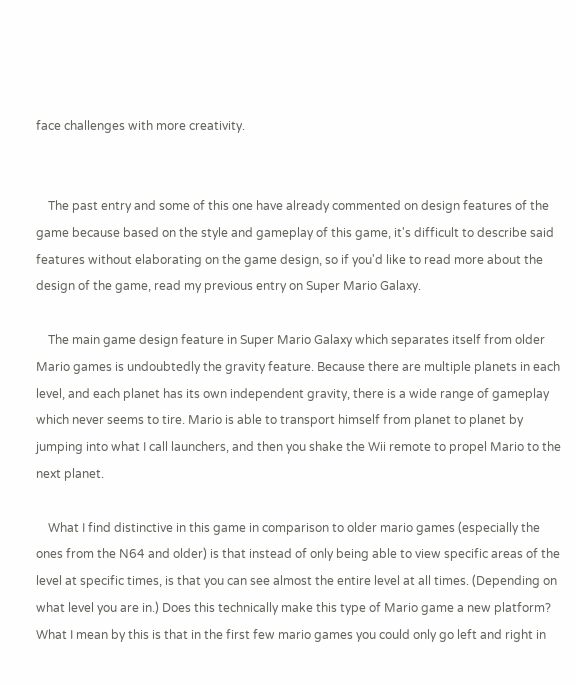face challenges with more creativity.


    The past entry and some of this one have already commented on design features of the game because based on the style and gameplay of this game, it's difficult to describe said features without elaborating on the game design, so if you'd like to read more about the design of the game, read my previous entry on Super Mario Galaxy.

    The main game design feature in Super Mario Galaxy which separates itself from older Mario games is undoubtedly the gravity feature. Because there are multiple planets in each level, and each planet has its own independent gravity, there is a wide range of gameplay which never seems to tire. Mario is able to transport himself from planet to planet by jumping into what I call launchers, and then you shake the Wii remote to propel Mario to the next planet.

    What I find distinctive in this game in comparison to older mario games (especially the ones from the N64 and older) is that instead of only being able to view specific areas of the level at specific times, is that you can see almost the entire level at all times. (Depending on what level you are in.) Does this technically make this type of Mario game a new platform? What I mean by this is that in the first few mario games you could only go left and right in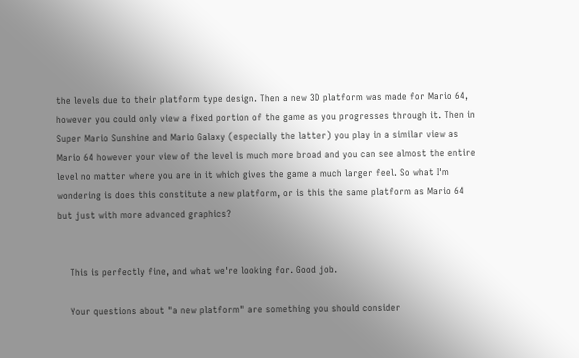the levels due to their platform type design. Then a new 3D platform was made for Mario 64, however you could only view a fixed portion of the game as you progresses through it. Then in Super Mario Sunshine and Mario Galaxy (especially the latter) you play in a similar view as Mario 64 however your view of the level is much more broad and you can see almost the entire level no matter where you are in it which gives the game a much larger feel. So what I'm wondering is does this constitute a new platform, or is this the same platform as Mario 64 but just with more advanced graphics?


    This is perfectly fine, and what we're looking for. Good job.

    Your questions about "a new platform" are something you should consider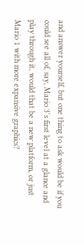and answer yourself, but one thing to ask would be if you could see all of, say, Mario 3's first level at a glance and play through it, would that be a new platform, or just Mario 1 with more expansive graphics?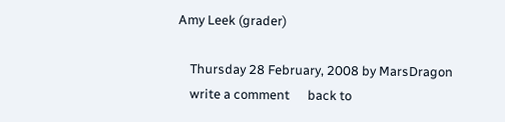Amy Leek (grader)

    Thursday 28 February, 2008 by MarsDragon
    write a comment      back to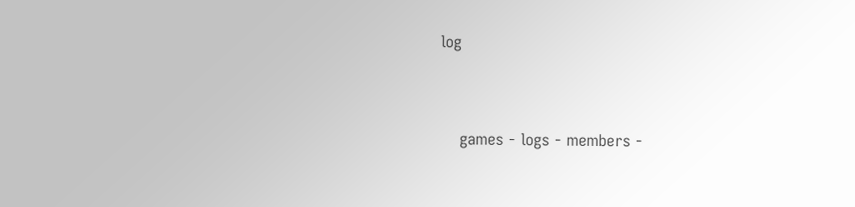log


    games - logs - members -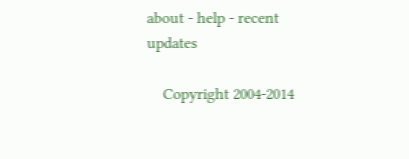about - help - recent updates

    Copyright 2004-2014